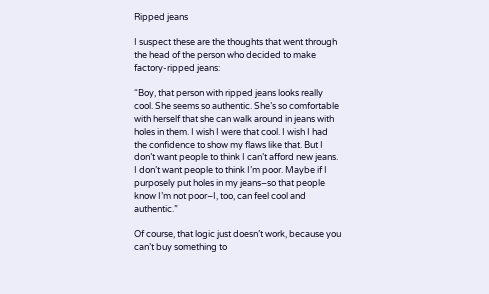Ripped jeans

I suspect these are the thoughts that went through the head of the person who decided to make factory-ripped jeans:

“Boy, that person with ripped jeans looks really cool. She seems so authentic. She’s so comfortable with herself that she can walk around in jeans with holes in them. I wish I were that cool. I wish I had the confidence to show my flaws like that. But I don’t want people to think I can’t afford new jeans. I don’t want people to think I’m poor. Maybe if I purposely put holes in my jeans–so that people know I’m not poor–I, too, can feel cool and authentic.”

Of course, that logic just doesn’t work, because you can’t buy something to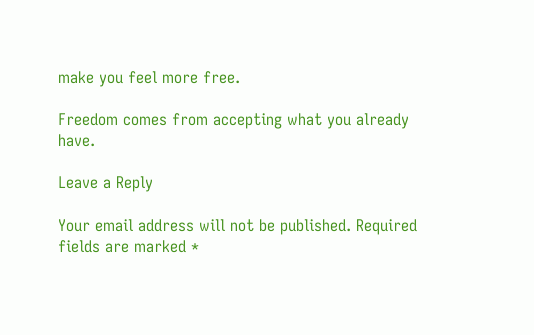make you feel more free.

Freedom comes from accepting what you already have.

Leave a Reply

Your email address will not be published. Required fields are marked *